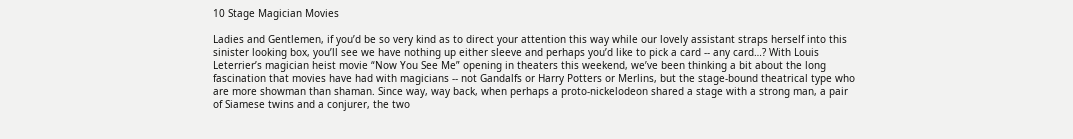10 Stage Magician Movies

Ladies and Gentlemen, if you’d be so very kind as to direct your attention this way while our lovely assistant straps herself into this sinister looking box, you’ll see we have nothing up either sleeve and perhaps you’d like to pick a card -- any card…? With Louis Leterrier’s magician heist movie “Now You See Me” opening in theaters this weekend, we’ve been thinking a bit about the long fascination that movies have had with magicians -- not Gandalfs or Harry Potters or Merlins, but the stage-bound theatrical type who are more showman than shaman. Since way, way back, when perhaps a proto-nickelodeon shared a stage with a strong man, a pair of Siamese twins and a conjurer, the two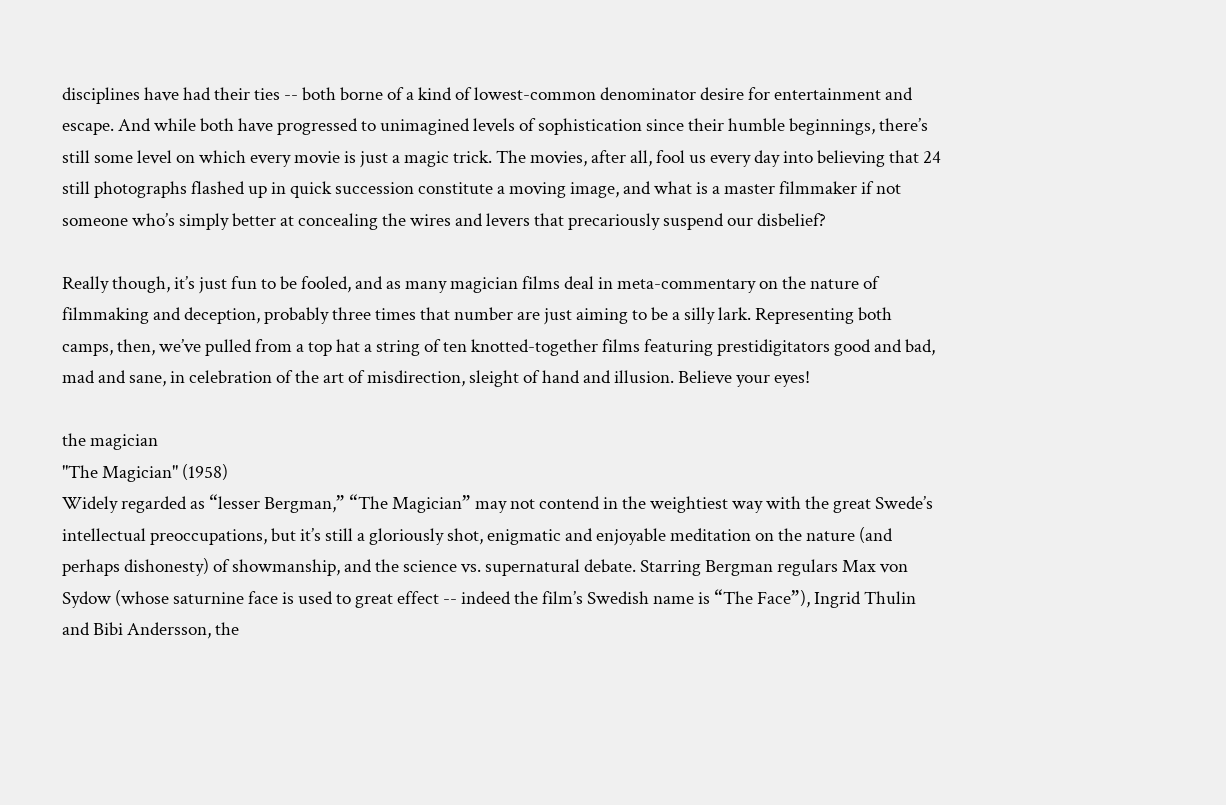disciplines have had their ties -- both borne of a kind of lowest-common denominator desire for entertainment and escape. And while both have progressed to unimagined levels of sophistication since their humble beginnings, there’s still some level on which every movie is just a magic trick. The movies, after all, fool us every day into believing that 24 still photographs flashed up in quick succession constitute a moving image, and what is a master filmmaker if not someone who’s simply better at concealing the wires and levers that precariously suspend our disbelief?

Really though, it’s just fun to be fooled, and as many magician films deal in meta-commentary on the nature of filmmaking and deception, probably three times that number are just aiming to be a silly lark. Representing both camps, then, we’ve pulled from a top hat a string of ten knotted-together films featuring prestidigitators good and bad, mad and sane, in celebration of the art of misdirection, sleight of hand and illusion. Believe your eyes!

the magician
"The Magician" (1958)
Widely regarded as “lesser Bergman,” “The Magician” may not contend in the weightiest way with the great Swede’s intellectual preoccupations, but it’s still a gloriously shot, enigmatic and enjoyable meditation on the nature (and perhaps dishonesty) of showmanship, and the science vs. supernatural debate. Starring Bergman regulars Max von Sydow (whose saturnine face is used to great effect -- indeed the film’s Swedish name is “The Face”), Ingrid Thulin and Bibi Andersson, the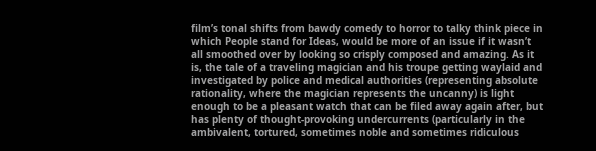film’s tonal shifts from bawdy comedy to horror to talky think piece in which People stand for Ideas, would be more of an issue if it wasn’t all smoothed over by looking so crisply composed and amazing. As it is, the tale of a traveling magician and his troupe getting waylaid and investigated by police and medical authorities (representing absolute rationality, where the magician represents the uncanny) is light enough to be a pleasant watch that can be filed away again after, but has plenty of thought-provoking undercurrents (particularly in the ambivalent, tortured, sometimes noble and sometimes ridiculous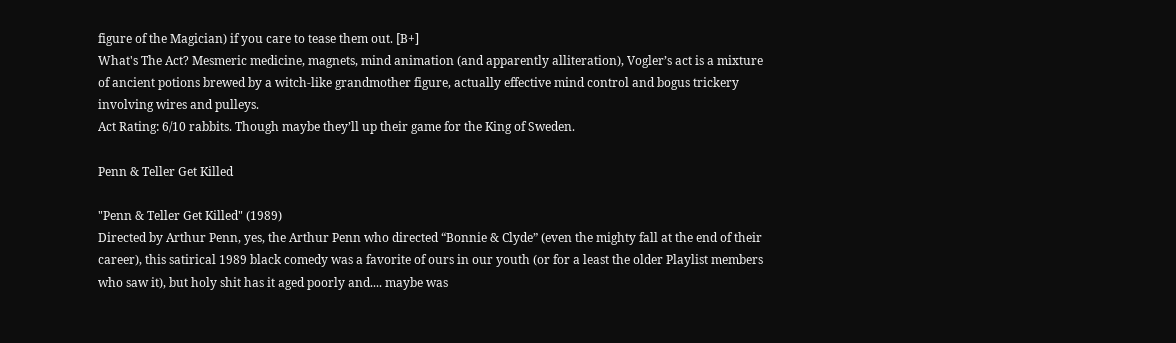figure of the Magician) if you care to tease them out. [B+]
What's The Act? Mesmeric medicine, magnets, mind animation (and apparently alliteration), Vogler’s act is a mixture of ancient potions brewed by a witch-like grandmother figure, actually effective mind control and bogus trickery involving wires and pulleys.
Act Rating: 6/10 rabbits. Though maybe they’ll up their game for the King of Sweden.

Penn & Teller Get Killed

"Penn & Teller Get Killed" (1989)
Directed by Arthur Penn, yes, the Arthur Penn who directed “Bonnie & Clyde” (even the mighty fall at the end of their career), this satirical 1989 black comedy was a favorite of ours in our youth (or for a least the older Playlist members who saw it), but holy shit has it aged poorly and.... maybe was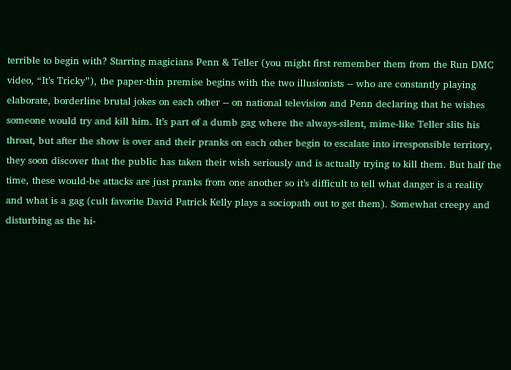terrible to begin with? Starring magicians Penn & Teller (you might first remember them from the Run DMC video, “It’s Tricky”), the paper-thin premise begins with the two illusionists -- who are constantly playing elaborate, borderline brutal jokes on each other -- on national television and Penn declaring that he wishes someone would try and kill him. It’s part of a dumb gag where the always-silent, mime-like Teller slits his throat, but after the show is over and their pranks on each other begin to escalate into irresponsible territory, they soon discover that the public has taken their wish seriously and is actually trying to kill them. But half the time, these would-be attacks are just pranks from one another so it’s difficult to tell what danger is a reality and what is a gag (cult favorite David Patrick Kelly plays a sociopath out to get them). Somewhat creepy and disturbing as the hi-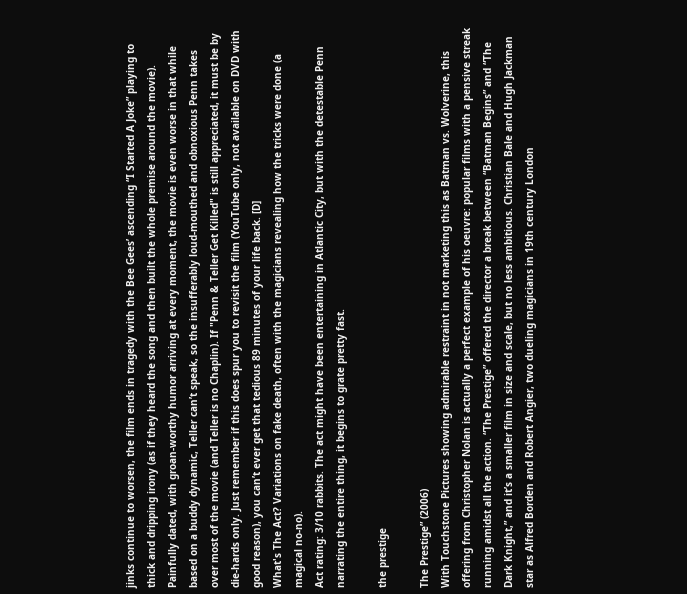jinks continue to worsen, the film ends in tragedy with the Bee Gees’ ascending “I Started A Joke” playing to thick and dripping irony (as if they heard the song and then built the whole premise around the movie). Painfully dated, with groan-worthy humor arriving at every moment, the movie is even worse in that while based on a buddy dynamic, Teller can’t speak, so the insufferably loud-mouthed and obnoxious Penn takes over most of the movie (and Teller is no Chaplin). If "Penn & Teller Get Killed" is still appreciated, it must be by die-hards only. Just remember if this does spur you to revisit the film (YouTube only, not available on DVD with good reason), you can’t ever get that tedious 89 minutes of your life back. [D]
What's The Act? Variations on fake death, often with the magicians revealing how the tricks were done (a magical no-no).
Act rating: 3/10 rabbits. The act might have been entertaining in Atlantic City, but with the detestable Penn narrating the entire thing, it begins to grate pretty fast.

the prestige

The Prestige” (2006)
With Touchstone Pictures showing admirable restraint in not marketing this as Batman vs. Wolverine, this offering from Christopher Nolan is actually a perfect example of his oeuvre: popular films with a pensive streak running amidst all the action. “The Prestige” offered the director a break between “Batman Begins” and “The Dark Knight,” and it’s a smaller film in size and scale, but no less ambitious. Christian Bale and Hugh Jackman star as Alfred Borden and Robert Angier, two dueling magicians in 19th century London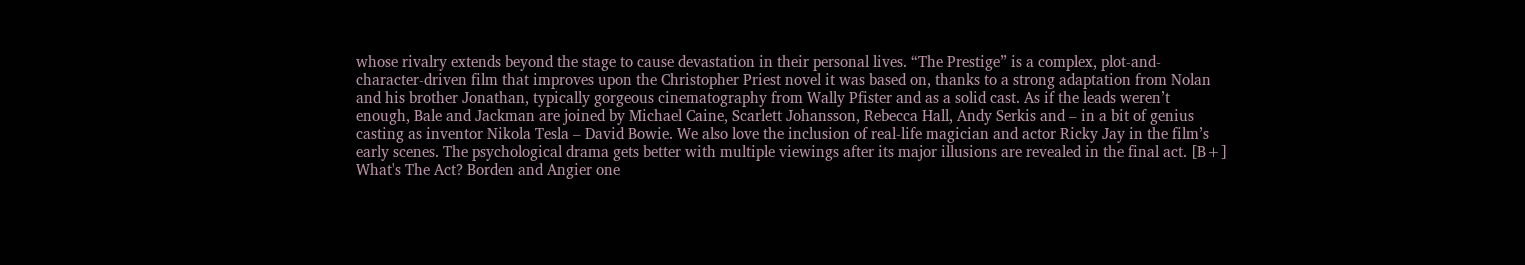whose rivalry extends beyond the stage to cause devastation in their personal lives. “The Prestige” is a complex, plot-and-character-driven film that improves upon the Christopher Priest novel it was based on, thanks to a strong adaptation from Nolan and his brother Jonathan, typically gorgeous cinematography from Wally Pfister and as a solid cast. As if the leads weren’t enough, Bale and Jackman are joined by Michael Caine, Scarlett Johansson, Rebecca Hall, Andy Serkis and – in a bit of genius casting as inventor Nikola Tesla – David Bowie. We also love the inclusion of real-life magician and actor Ricky Jay in the film’s early scenes. The psychological drama gets better with multiple viewings after its major illusions are revealed in the final act. [B+]
What's The Act? Borden and Angier one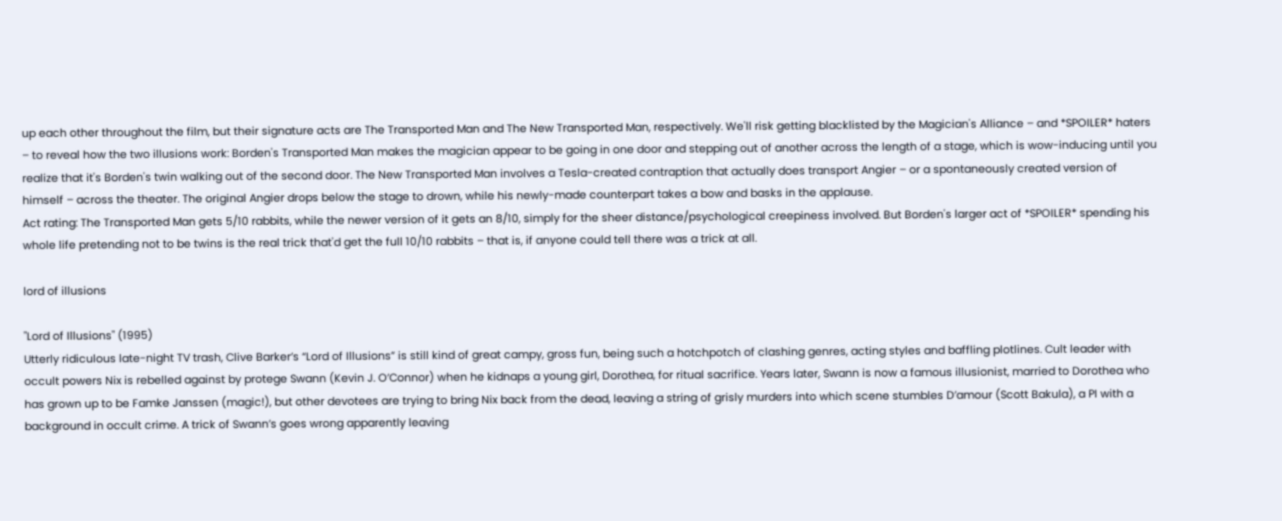up each other throughout the film, but their signature acts are The Transported Man and The New Transported Man, respectively. We'll risk getting blacklisted by the Magician's Alliance – and *SPOILER* haters – to reveal how the two illusions work: Borden's Transported Man makes the magician appear to be going in one door and stepping out of another across the length of a stage, which is wow-inducing until you realize that it's Borden's twin walking out of the second door. The New Transported Man involves a Tesla-created contraption that actually does transport Angier – or a spontaneously created version of himself – across the theater. The original Angier drops below the stage to drown, while his newly-made counterpart takes a bow and basks in the applause.
Act rating: The Transported Man gets 5/10 rabbits, while the newer version of it gets an 8/10, simply for the sheer distance/psychological creepiness involved. But Borden's larger act of *SPOILER* spending his whole life pretending not to be twins is the real trick that'd get the full 10/10 rabbits – that is, if anyone could tell there was a trick at all.

lord of illusions

"Lord of Illusions" (1995)
Utterly ridiculous late-night TV trash, Clive Barker’s “Lord of Illusions” is still kind of great campy, gross fun, being such a hotchpotch of clashing genres, acting styles and baffling plotlines. Cult leader with occult powers Nix is rebelled against by protege Swann (Kevin J. O’Connor) when he kidnaps a young girl, Dorothea, for ritual sacrifice. Years later, Swann is now a famous illusionist, married to Dorothea who has grown up to be Famke Janssen (magic!), but other devotees are trying to bring Nix back from the dead, leaving a string of grisly murders into which scene stumbles D’amour (Scott Bakula), a PI with a background in occult crime. A trick of Swann’s goes wrong apparently leaving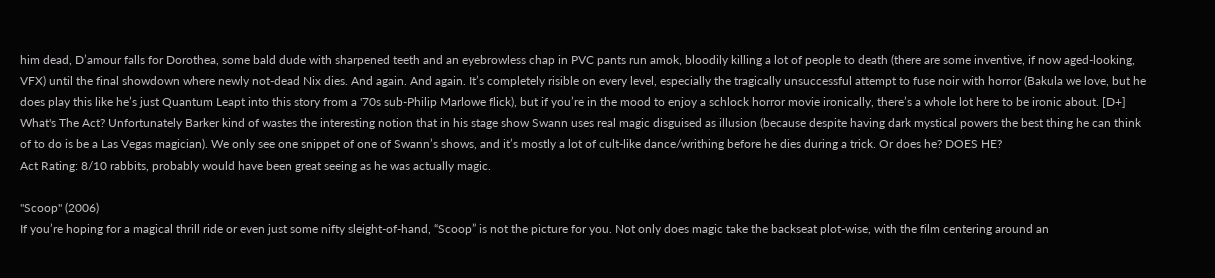him dead, D’amour falls for Dorothea, some bald dude with sharpened teeth and an eyebrowless chap in PVC pants run amok, bloodily killing a lot of people to death (there are some inventive, if now aged-looking, VFX) until the final showdown where newly not-dead Nix dies. And again. And again. It’s completely risible on every level, especially the tragically unsuccessful attempt to fuse noir with horror (Bakula we love, but he does play this like he’s just Quantum Leapt into this story from a '70s sub-Philip Marlowe flick), but if you’re in the mood to enjoy a schlock horror movie ironically, there’s a whole lot here to be ironic about. [D+]
What's The Act? Unfortunately Barker kind of wastes the interesting notion that in his stage show Swann uses real magic disguised as illusion (because despite having dark mystical powers the best thing he can think of to do is be a Las Vegas magician). We only see one snippet of one of Swann’s shows, and it’s mostly a lot of cult-like dance/writhing before he dies during a trick. Or does he? DOES HE?
Act Rating: 8/10 rabbits, probably would have been great seeing as he was actually magic.

"Scoop" (2006)
If you’re hoping for a magical thrill ride or even just some nifty sleight-of-hand, “Scoop” is not the picture for you. Not only does magic take the backseat plot-wise, with the film centering around an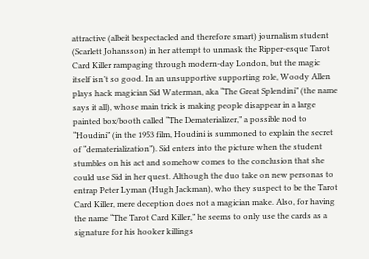attractive (albeit bespectacled and therefore smart) journalism student (Scarlett Johansson) in her attempt to unmask the Ripper-esque Tarot Card Killer rampaging through modern-day London, but the magic itself isn’t so good. In an unsupportive supporting role, Woody Allen plays hack magician Sid Waterman, aka “The Great Splendini” (the name says it all), whose main trick is making people disappear in a large painted box/booth called “The Dematerializer,” a possible nod to “Houdini” (in the 1953 film, Houdini is summoned to explain the secret of “dematerialization”). Sid enters into the picture when the student stumbles on his act and somehow comes to the conclusion that she could use Sid in her quest. Although the duo take on new personas to entrap Peter Lyman (Hugh Jackman), who they suspect to be the Tarot Card Killer, mere deception does not a magician make. Also, for having the name “The Tarot Card Killer,” he seems to only use the cards as a signature for his hooker killings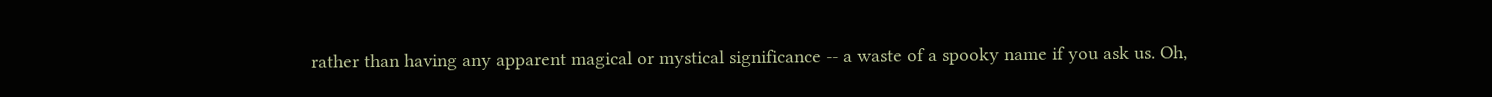rather than having any apparent magical or mystical significance -- a waste of a spooky name if you ask us. Oh,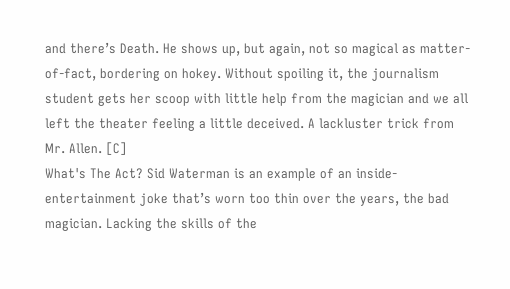and there’s Death. He shows up, but again, not so magical as matter-of-fact, bordering on hokey. Without spoiling it, the journalism student gets her scoop with little help from the magician and we all left the theater feeling a little deceived. A lackluster trick from Mr. Allen. [C]
What's The Act? Sid Waterman is an example of an inside-entertainment joke that’s worn too thin over the years, the bad magician. Lacking the skills of the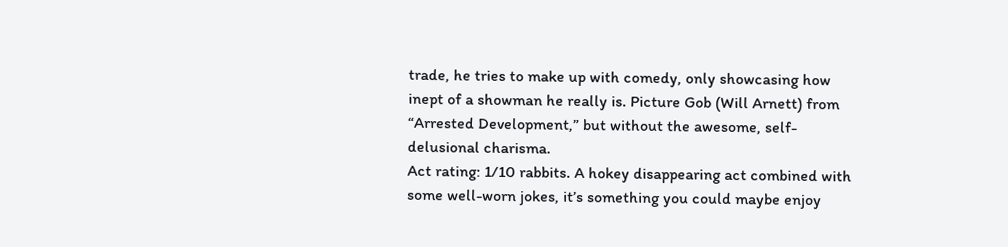trade, he tries to make up with comedy, only showcasing how inept of a showman he really is. Picture Gob (Will Arnett) from “Arrested Development,” but without the awesome, self-delusional charisma.
Act rating: 1/10 rabbits. A hokey disappearing act combined with some well-worn jokes, it’s something you could maybe enjoy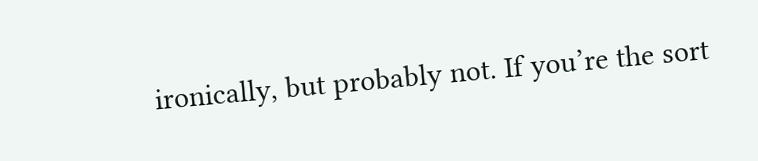ironically, but probably not. If you’re the sort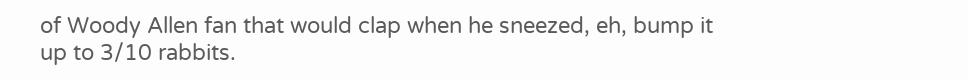of Woody Allen fan that would clap when he sneezed, eh, bump it up to 3/10 rabbits.